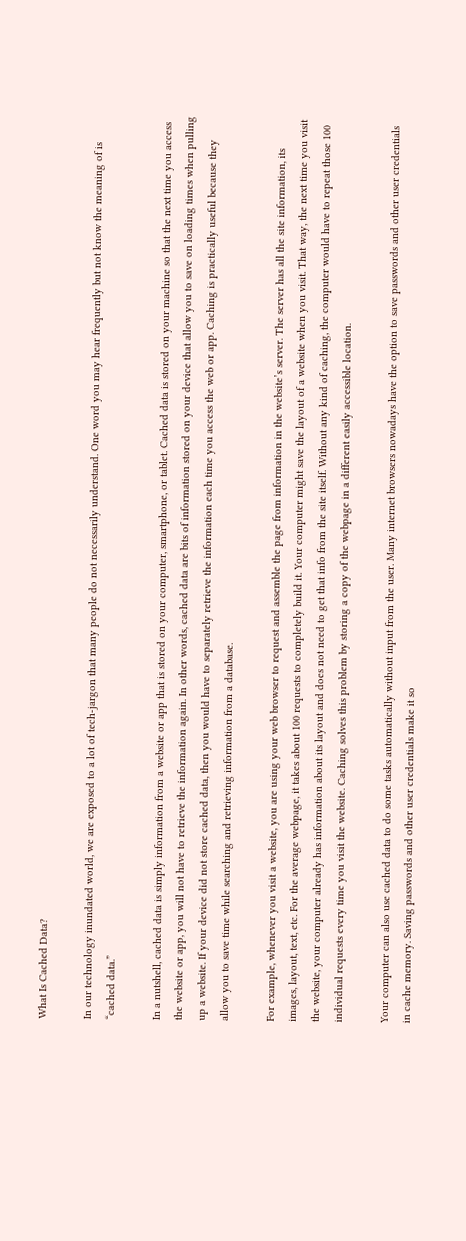What Is Cached Data?

In our technology inundated world, we are exposed to a lot of tech-jargon that many people do not necessarily understand. One word you may hear frequently but not know the meaning of is “cached data.”

In a nutshell, cached data is simply information from a website or app that is stored on your computer, smartphone, or tablet. Cached data is stored on your machine so that the next time you access the website or app, you will not have to retrieve the information again. In other words, cached data are bits of information stored on your device that allow you to save on loading times when pulling up a website. If your device did not store cached data, then you would have to separately retrieve the information each time you access the web or app. Caching is practically useful because they allow you to save time while searching and retrieving information from a database.

For example, whenever you visit a website, you are using your web browser to request and assemble the page from information in the website’s server. The server has all the site information, its images, layout, text, etc. For the average webpage, it takes about 100 requests to completely build it. Your computer might save the layout of a website when you visit. That way, the next time you visit the website, your computer already has information about its layout and does not need to get that info from the site itself. Without any kind of caching, the computer would have to repeat those 100 individual requests every time you visit the website. Caching solves this problem by storing a copy of the webpage in a different easily accessible location.

Your computer can also use cached data to do some tasks automatically without input from the user. Many internet browsers nowadays have the option to save passwords and other user credentials in cache memory. Saving passwords and other user credentials make it so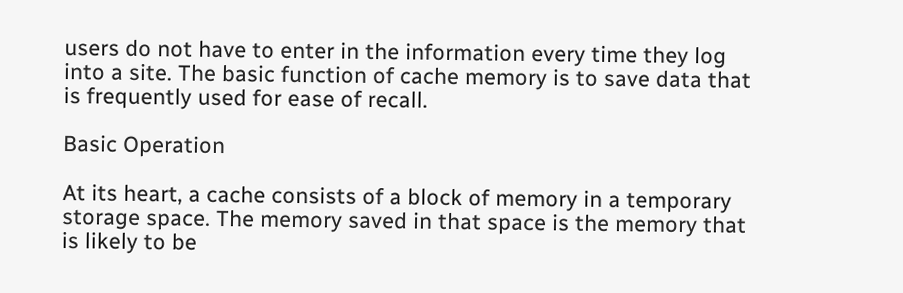users do not have to enter in the information every time they log into a site. The basic function of cache memory is to save data that is frequently used for ease of recall.

Basic Operation

At its heart, a cache consists of a block of memory in a temporary storage space. The memory saved in that space is the memory that is likely to be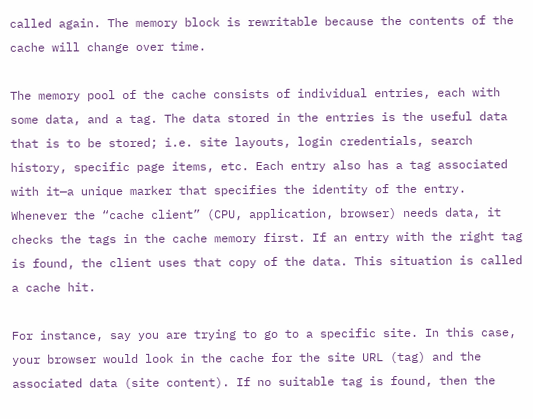called again. The memory block is rewritable because the contents of the cache will change over time.

The memory pool of the cache consists of individual entries, each with some data, and a tag. The data stored in the entries is the useful data that is to be stored; i.e. site layouts, login credentials, search history, specific page items, etc. Each entry also has a tag associated with it—a unique marker that specifies the identity of the entry. Whenever the “cache client” (CPU, application, browser) needs data, it checks the tags in the cache memory first. If an entry with the right tag is found, the client uses that copy of the data. This situation is called a cache hit.

For instance, say you are trying to go to a specific site. In this case, your browser would look in the cache for the site URL (tag) and the associated data (site content). If no suitable tag is found, then the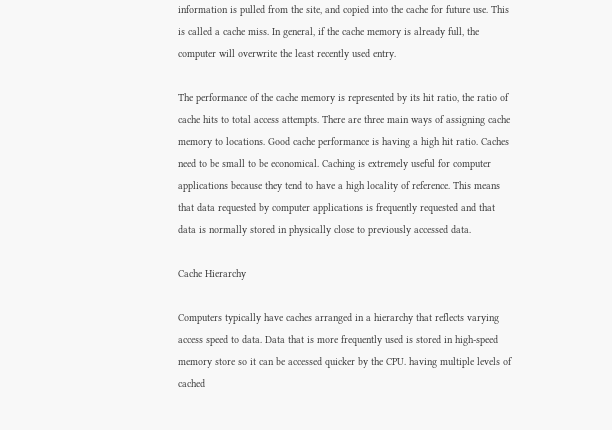information is pulled from the site, and copied into the cache for future use. This is called a cache miss. In general, if the cache memory is already full, the computer will overwrite the least recently used entry.

The performance of the cache memory is represented by its hit ratio, the ratio of cache hits to total access attempts. There are three main ways of assigning cache memory to locations. Good cache performance is having a high hit ratio. Caches need to be small to be economical. Caching is extremely useful for computer applications because they tend to have a high locality of reference. This means that data requested by computer applications is frequently requested and that data is normally stored in physically close to previously accessed data.

Cache Hierarchy

Computers typically have caches arranged in a hierarchy that reflects varying access speed to data. Data that is more frequently used is stored in high-speed memory store so it can be accessed quicker by the CPU. having multiple levels of cached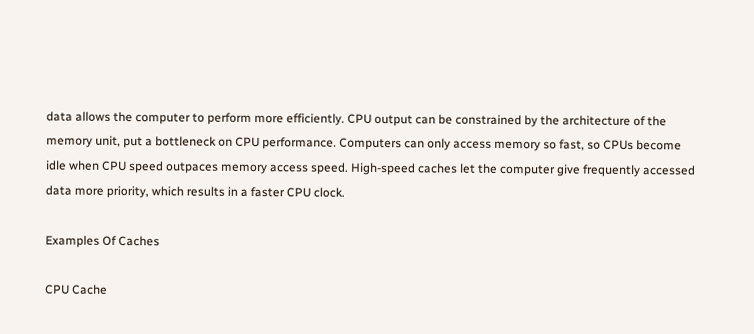data allows the computer to perform more efficiently. CPU output can be constrained by the architecture of the memory unit, put a bottleneck on CPU performance. Computers can only access memory so fast, so CPUs become idle when CPU speed outpaces memory access speed. High-speed caches let the computer give frequently accessed data more priority, which results in a faster CPU clock.

Examples Of Caches

CPU Cache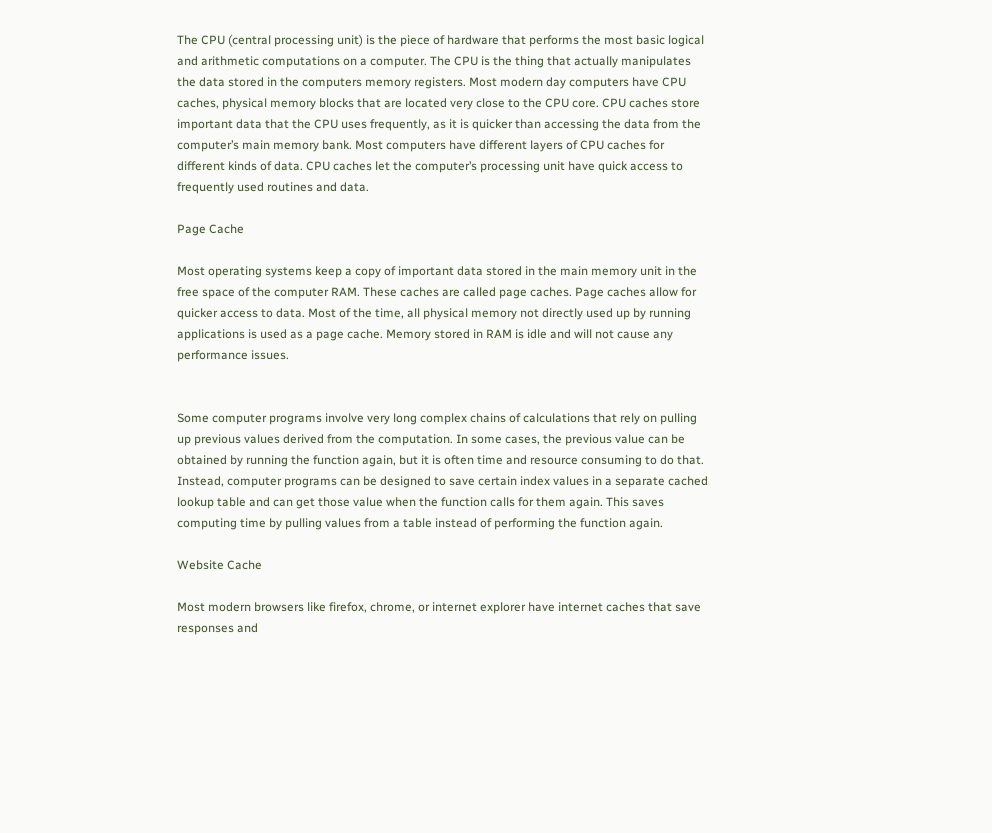The CPU (central processing unit) is the piece of hardware that performs the most basic logical and arithmetic computations on a computer. The CPU is the thing that actually manipulates the data stored in the computers memory registers. Most modern day computers have CPU caches, physical memory blocks that are located very close to the CPU core. CPU caches store important data that the CPU uses frequently, as it is quicker than accessing the data from the computer’s main memory bank. Most computers have different layers of CPU caches for different kinds of data. CPU caches let the computer’s processing unit have quick access to frequently used routines and data.

Page Cache

Most operating systems keep a copy of important data stored in the main memory unit in the free space of the computer RAM. These caches are called page caches. Page caches allow for quicker access to data. Most of the time, all physical memory not directly used up by running applications is used as a page cache. Memory stored in RAM is idle and will not cause any performance issues.


Some computer programs involve very long complex chains of calculations that rely on pulling up previous values derived from the computation. In some cases, the previous value can be obtained by running the function again, but it is often time and resource consuming to do that. Instead, computer programs can be designed to save certain index values in a separate cached lookup table and can get those value when the function calls for them again. This saves computing time by pulling values from a table instead of performing the function again.

Website Cache

Most modern browsers like firefox, chrome, or internet explorer have internet caches that save responses and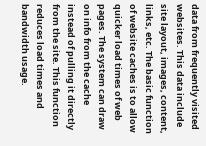data from frequently visited websites. This data include site layout, images, content, links, etc. The basic function of website caches is to allow quicker load times of web pages. The system can draw on info from the cache instead of pulling it directly from the site. This function reduces load times and bandwidth usage.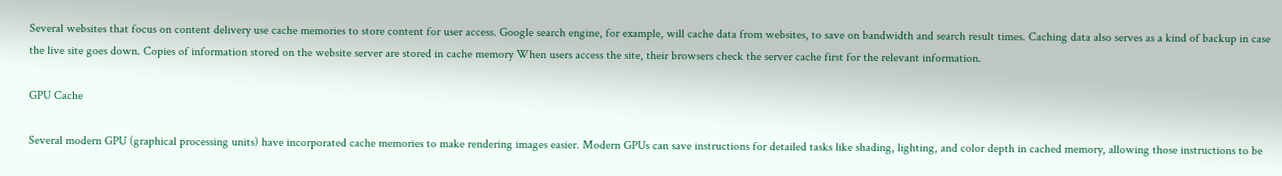Several websites that focus on content delivery use cache memories to store content for user access. Google search engine, for example, will cache data from websites, to save on bandwidth and search result times. Caching data also serves as a kind of backup in case the live site goes down. Copies of information stored on the website server are stored in cache memory When users access the site, their browsers check the server cache first for the relevant information.

GPU Cache

Several modern GPU (graphical processing units) have incorporated cache memories to make rendering images easier. Modern GPUs can save instructions for detailed tasks like shading, lighting, and color depth in cached memory, allowing those instructions to be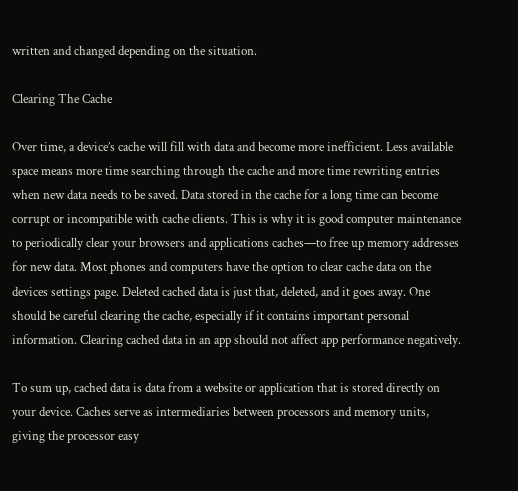written and changed depending on the situation.

Clearing The Cache

Over time, a device’s cache will fill with data and become more inefficient. Less available space means more time searching through the cache and more time rewriting entries when new data needs to be saved. Data stored in the cache for a long time can become corrupt or incompatible with cache clients. This is why it is good computer maintenance to periodically clear your browsers and applications caches—to free up memory addresses for new data. Most phones and computers have the option to clear cache data on the devices settings page. Deleted cached data is just that, deleted, and it goes away. One should be careful clearing the cache, especially if it contains important personal information. Clearing cached data in an app should not affect app performance negatively.

To sum up, cached data is data from a website or application that is stored directly on your device. Caches serve as intermediaries between processors and memory units, giving the processor easy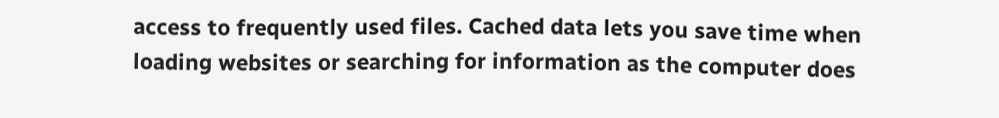access to frequently used files. Cached data lets you save time when loading websites or searching for information as the computer does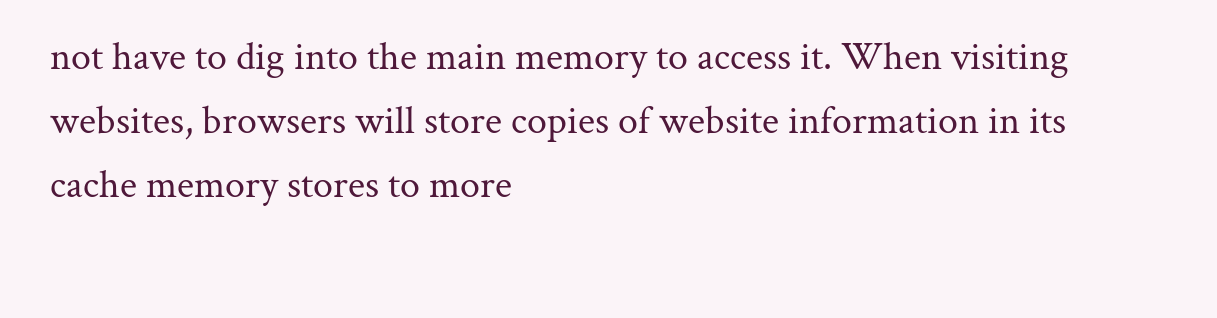not have to dig into the main memory to access it. When visiting websites, browsers will store copies of website information in its cache memory stores to more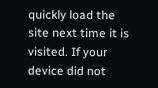quickly load the site next time it is visited. If your device did not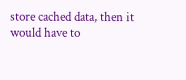store cached data, then it would have to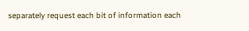separately request each bit of information each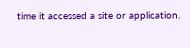time it accessed a site or application.